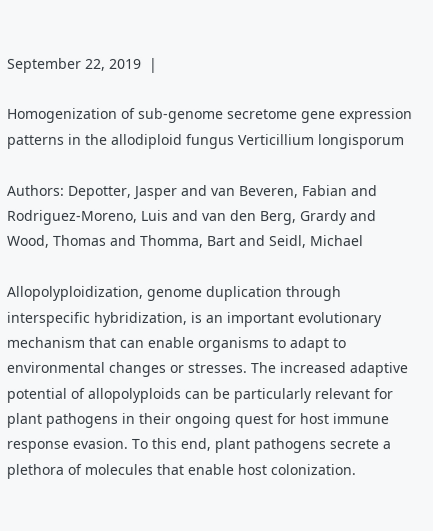September 22, 2019  |

Homogenization of sub-genome secretome gene expression patterns in the allodiploid fungus Verticillium longisporum

Authors: Depotter, Jasper and van Beveren, Fabian and Rodriguez-Moreno, Luis and van den Berg, Grardy and Wood, Thomas and Thomma, Bart and Seidl, Michael

Allopolyploidization, genome duplication through interspecific hybridization, is an important evolutionary mechanism that can enable organisms to adapt to environmental changes or stresses. The increased adaptive potential of allopolyploids can be particularly relevant for plant pathogens in their ongoing quest for host immune response evasion. To this end, plant pathogens secrete a plethora of molecules that enable host colonization.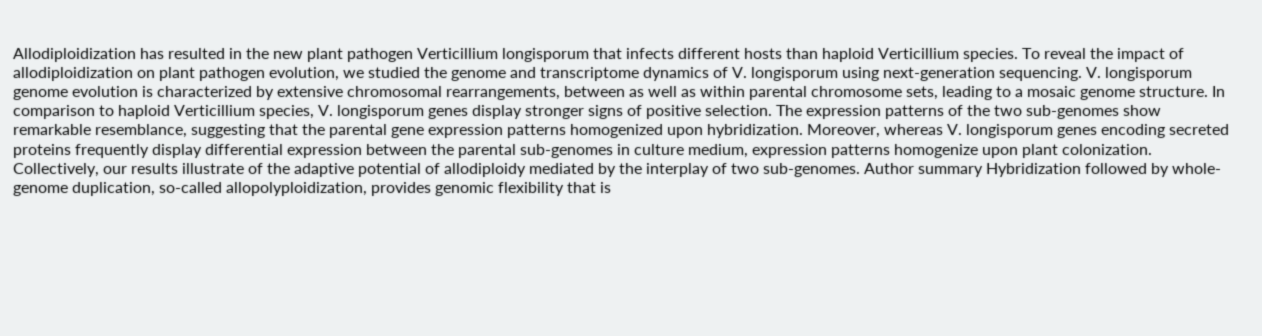Allodiploidization has resulted in the new plant pathogen Verticillium longisporum that infects different hosts than haploid Verticillium species. To reveal the impact of allodiploidization on plant pathogen evolution, we studied the genome and transcriptome dynamics of V. longisporum using next-generation sequencing. V. longisporum genome evolution is characterized by extensive chromosomal rearrangements, between as well as within parental chromosome sets, leading to a mosaic genome structure. In comparison to haploid Verticillium species, V. longisporum genes display stronger signs of positive selection. The expression patterns of the two sub-genomes show remarkable resemblance, suggesting that the parental gene expression patterns homogenized upon hybridization. Moreover, whereas V. longisporum genes encoding secreted proteins frequently display differential expression between the parental sub-genomes in culture medium, expression patterns homogenize upon plant colonization. Collectively, our results illustrate of the adaptive potential of allodiploidy mediated by the interplay of two sub-genomes. Author summary Hybridization followed by whole-genome duplication, so-called allopolyploidization, provides genomic flexibility that is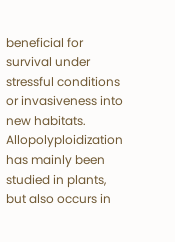beneficial for survival under stressful conditions or invasiveness into new habitats. Allopolyploidization has mainly been studied in plants, but also occurs in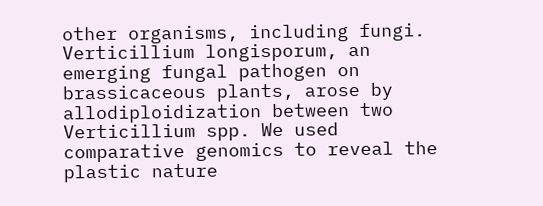other organisms, including fungi. Verticillium longisporum, an emerging fungal pathogen on brassicaceous plants, arose by allodiploidization between two Verticillium spp. We used comparative genomics to reveal the plastic nature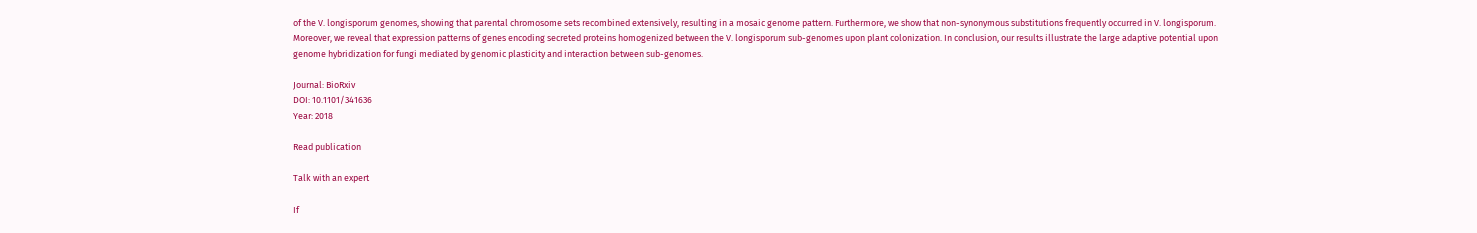of the V. longisporum genomes, showing that parental chromosome sets recombined extensively, resulting in a mosaic genome pattern. Furthermore, we show that non-synonymous substitutions frequently occurred in V. longisporum. Moreover, we reveal that expression patterns of genes encoding secreted proteins homogenized between the V. longisporum sub-genomes upon plant colonization. In conclusion, our results illustrate the large adaptive potential upon genome hybridization for fungi mediated by genomic plasticity and interaction between sub-genomes.

Journal: BioRxiv
DOI: 10.1101/341636
Year: 2018

Read publication

Talk with an expert

If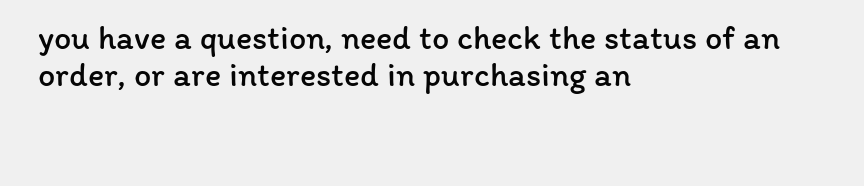you have a question, need to check the status of an order, or are interested in purchasing an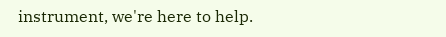instrument, we're here to help.